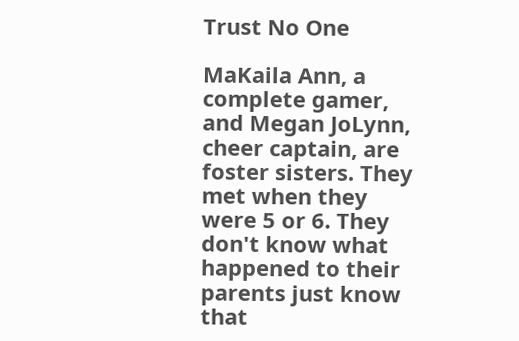Trust No One

MaKaila Ann, a complete gamer, and Megan JoLynn, cheer captain, are foster sisters. They met when they were 5 or 6. They don't know what happened to their parents just know that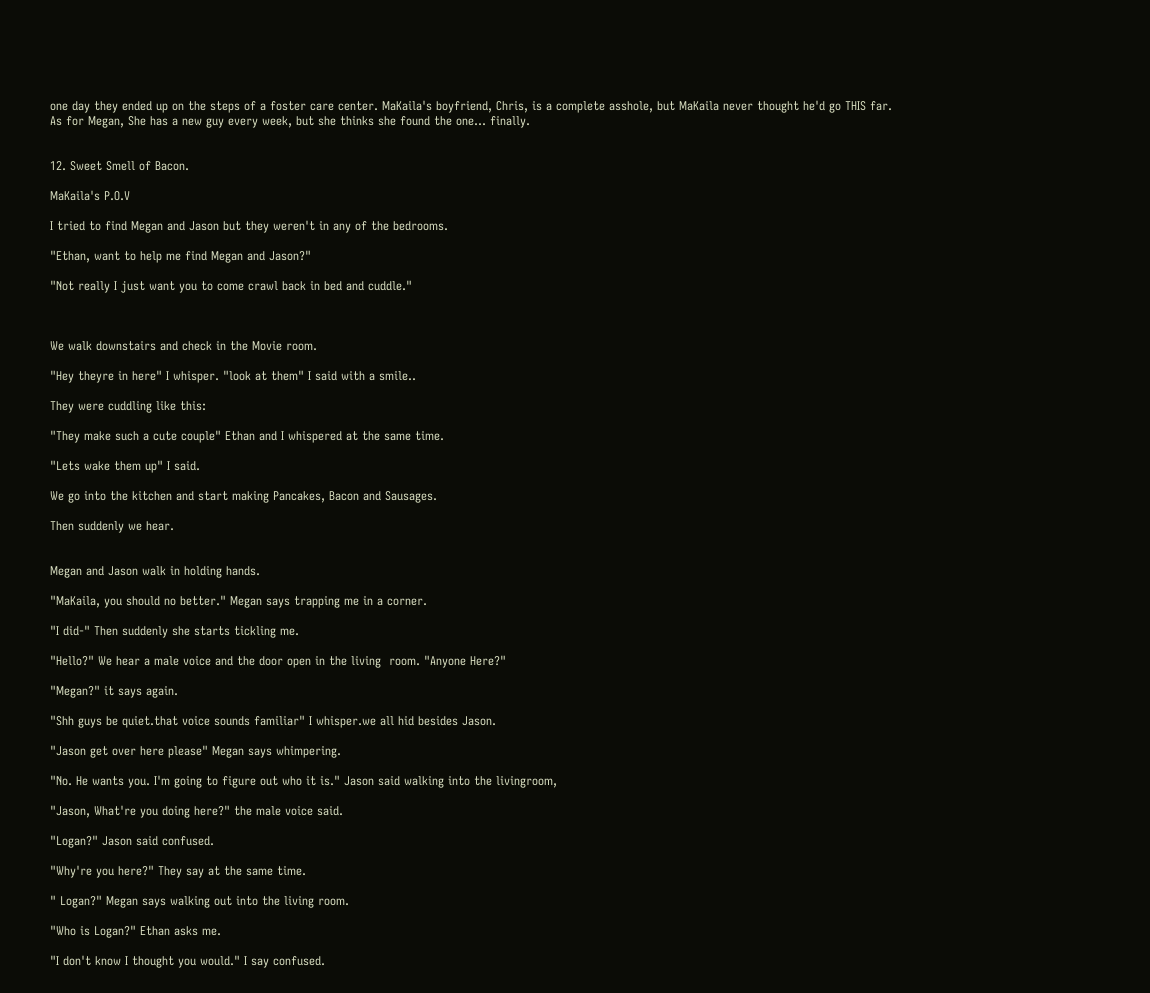one day they ended up on the steps of a foster care center. MaKaila's boyfriend, Chris, is a complete asshole, but MaKaila never thought he'd go THIS far. As for Megan, She has a new guy every week, but she thinks she found the one... finally.


12. Sweet Smell of Bacon.

MaKaila's P.O.V

I tried to find Megan and Jason but they weren't in any of the bedrooms.

"Ethan, want to help me find Megan and Jason?"

"Not really I just want you to come crawl back in bed and cuddle."



We walk downstairs and check in the Movie room.

"Hey theyre in here" I whisper. "look at them" I said with a smile..

They were cuddling like this:

"They make such a cute couple" Ethan and I whispered at the same time.

"Lets wake them up" I said.

We go into the kitchen and start making Pancakes, Bacon and Sausages.

Then suddenly we hear.


Megan and Jason walk in holding hands.

"MaKaila, you should no better." Megan says trapping me in a corner.

"I did-" Then suddenly she starts tickling me.

"Hello?" We hear a male voice and the door open in the living  room. "Anyone Here?"

"Megan?" it says again.

"Shh guys be quiet.that voice sounds familiar" I whisper.we all hid besides Jason.

"Jason get over here please" Megan says whimpering.

"No. He wants you. I'm going to figure out who it is." Jason said walking into the livingroom,

"Jason, What're you doing here?" the male voice said.

"Logan?" Jason said confused.

"Why're you here?" They say at the same time.

" Logan?" Megan says walking out into the living room.

"Who is Logan?" Ethan asks me.

"I don't know I thought you would." I say confused.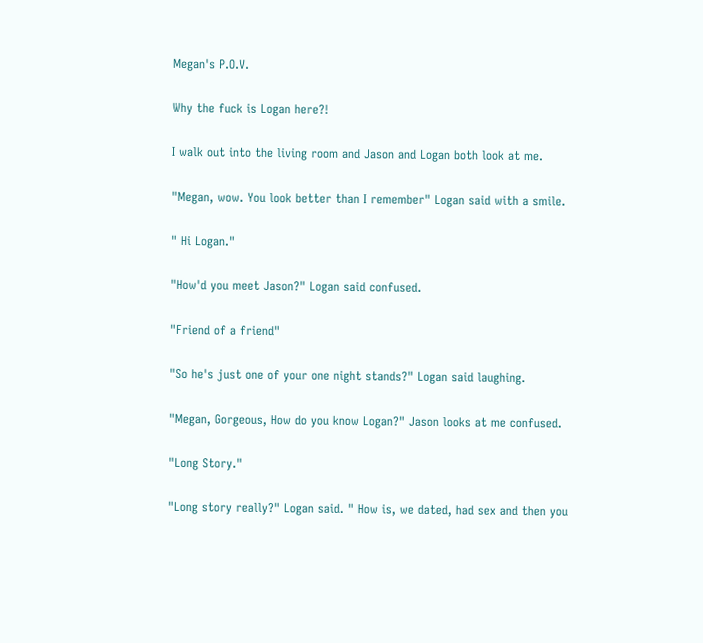Megan's P.O.V.

Why the fuck is Logan here?!

I walk out into the living room and Jason and Logan both look at me.

"Megan, wow. You look better than I remember" Logan said with a smile.

" Hi Logan."

"How'd you meet Jason?" Logan said confused.

"Friend of a friend"

"So he's just one of your one night stands?" Logan said laughing.

"Megan, Gorgeous, How do you know Logan?" Jason looks at me confused.

"Long Story."

"Long story really?" Logan said. " How is, we dated, had sex and then you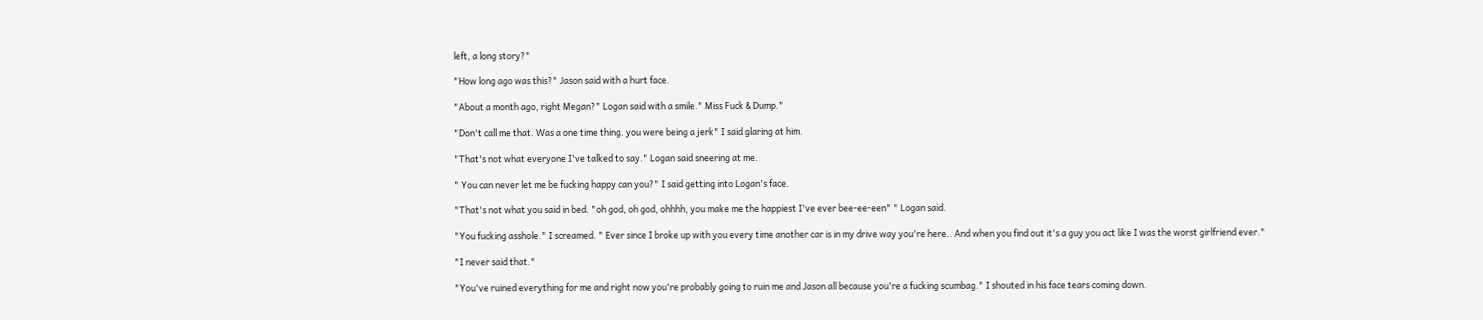left, a long story?"

"How long ago was this?" Jason said with a hurt face.

"About a month ago, right Megan?" Logan said with a smile." Miss Fuck & Dump."

"Don't call me that. Was a one time thing. you were being a jerk" I said glaring at him.

"That's not what everyone I've talked to say." Logan said sneering at me.

" You can never let me be fucking happy can you?" I said getting into Logan's face.

"That's not what you said in bed. "oh god, oh god, ohhhh, you make me the happiest I've ever bee-ee-een" " Logan said.

"You fucking asshole." I screamed. " Ever since I broke up with you every time another car is in my drive way you're here.. And when you find out it's a guy you act like I was the worst girlfriend ever."

"I never said that."

"You've ruined everything for me and right now you're probably going to ruin me and Jason all because you're a fucking scumbag." I shouted in his face tears coming down.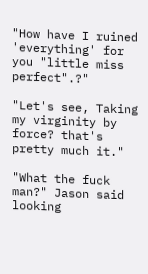"How have I ruined 'everything' for you "little miss perfect".?"

"Let's see, Taking my virginity by force? that's pretty much it."

"What the fuck man?" Jason said looking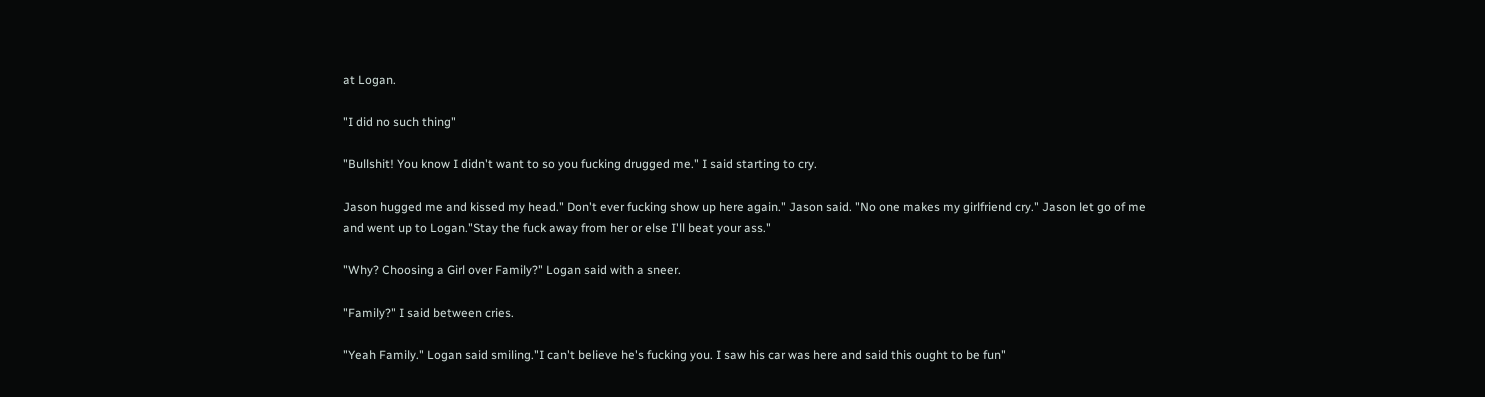at Logan.

"I did no such thing"

"Bullshit! You know I didn't want to so you fucking drugged me." I said starting to cry.

Jason hugged me and kissed my head." Don't ever fucking show up here again." Jason said. "No one makes my girlfriend cry." Jason let go of me and went up to Logan."Stay the fuck away from her or else I'll beat your ass."

"Why? Choosing a Girl over Family?" Logan said with a sneer.

"Family?" I said between cries.

"Yeah Family." Logan said smiling."I can't believe he's fucking you. I saw his car was here and said this ought to be fun"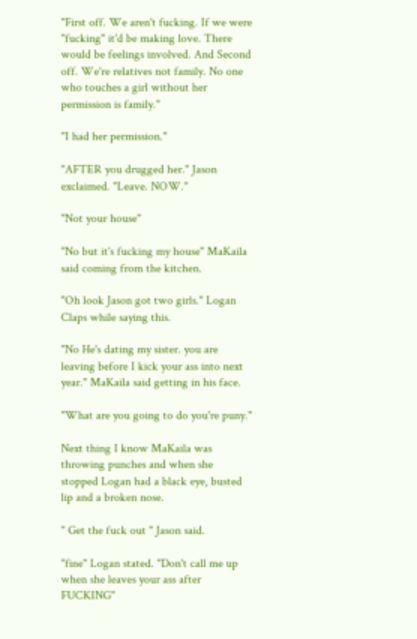"First off. We aren't fucking. If we were "fucking" it'd be making love. There would be feelings involved. And Second off. We're relatives not family. No one who touches a girl without her permission is family."

"I had her permission."

"AFTER you drugged her." Jason exclaimed. "Leave. NOW."

"Not your house"

"No but it's fucking my house" MaKaila said coming from the kitchen.

"Oh look Jason got two girls." Logan Claps while saying this.

"No He's dating my sister. you are leaving before I kick your ass into next year." MaKaila said getting in his face.

"What are you going to do you're puny."

Next thing I know MaKaila was throwing punches and when she stopped Logan had a black eye, busted lip and a broken nose.

" Get the fuck out " Jason said.

"fine" Logan stated. "Don't call me up when she leaves your ass after FUCKING"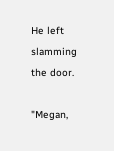He left slamming the door.

"Megan,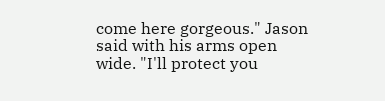come here gorgeous." Jason said with his arms open wide. "I'll protect you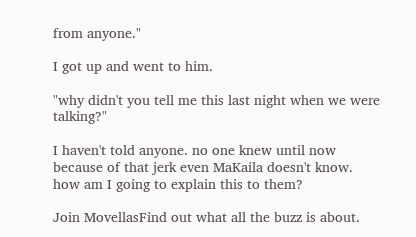from anyone."

I got up and went to him.

"why didn't you tell me this last night when we were talking?"

I haven't told anyone. no one knew until now because of that jerk even MaKaila doesn't know. how am I going to explain this to them?

Join MovellasFind out what all the buzz is about.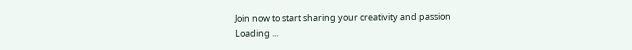Join now to start sharing your creativity and passion
Loading ...